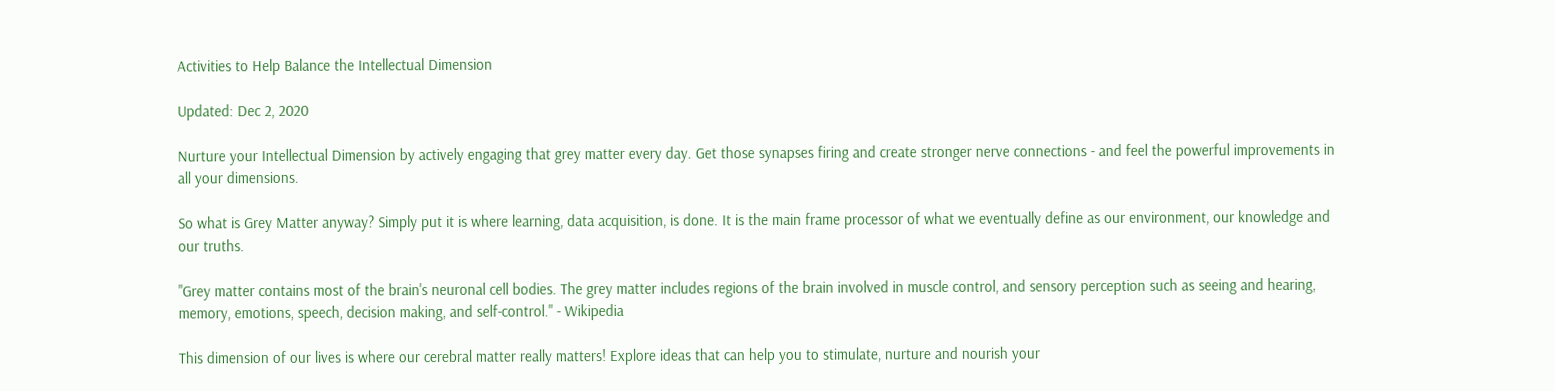Activities to Help Balance the Intellectual Dimension

Updated: Dec 2, 2020

Nurture your Intellectual Dimension by actively engaging that grey matter every day. Get those synapses firing and create stronger nerve connections - and feel the powerful improvements in all your dimensions.

So what is Grey Matter anyway? Simply put it is where learning, data acquisition, is done. It is the main frame processor of what we eventually define as our environment, our knowledge and our truths.

"Grey matter contains most of the brain's neuronal cell bodies. The grey matter includes regions of the brain involved in muscle control, and sensory perception such as seeing and hearing, memory, emotions, speech, decision making, and self-control." - Wikipedia

This dimension of our lives is where our cerebral matter really matters! Explore ideas that can help you to stimulate, nurture and nourish your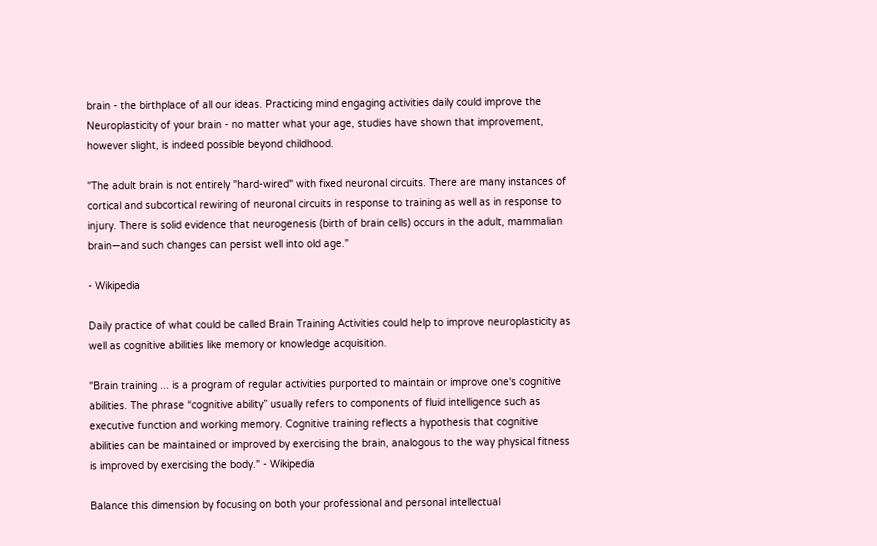brain - the birthplace of all our ideas. Practicing mind engaging activities daily could improve the Neuroplasticity of your brain - no matter what your age, studies have shown that improvement, however slight, is indeed possible beyond childhood.

"The adult brain is not entirely "hard-wired" with fixed neuronal circuits. There are many instances of cortical and subcortical rewiring of neuronal circuits in response to training as well as in response to injury. There is solid evidence that neurogenesis (birth of brain cells) occurs in the adult, mammalian brain—and such changes can persist well into old age."

- Wikipedia

Daily practice of what could be called Brain Training Activities could help to improve neuroplasticity as well as cognitive abilities like memory or knowledge acquisition.

"Brain training ... is a program of regular activities purported to maintain or improve one's cognitive abilities. The phrase “cognitive ability” usually refers to components of fluid intelligence such as executive function and working memory. Cognitive training reflects a hypothesis that cognitive abilities can be maintained or improved by exercising the brain, analogous to the way physical fitness is improved by exercising the body." - Wikipedia

Balance this dimension by focusing on both your professional and personal intellectual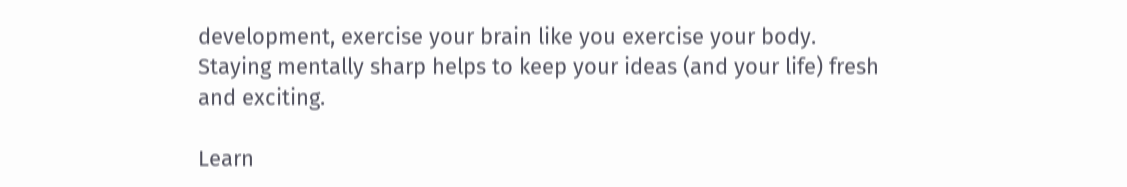development, exercise your brain like you exercise your body. Staying mentally sharp helps to keep your ideas (and your life) fresh and exciting.

Learn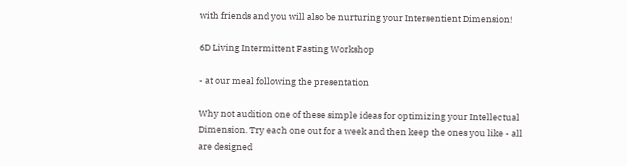with friends and you will also be nurturing your Intersentient Dimension!

6D Living Intermittent Fasting Workshop

- at our meal following the presentation

Why not audition one of these simple ideas for optimizing your Intellectual Dimension. Try each one out for a week and then keep the ones you like - all are designed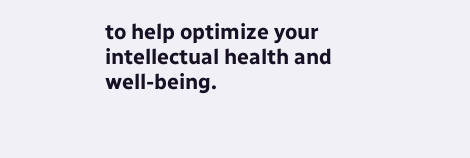to help optimize your intellectual health and well-being.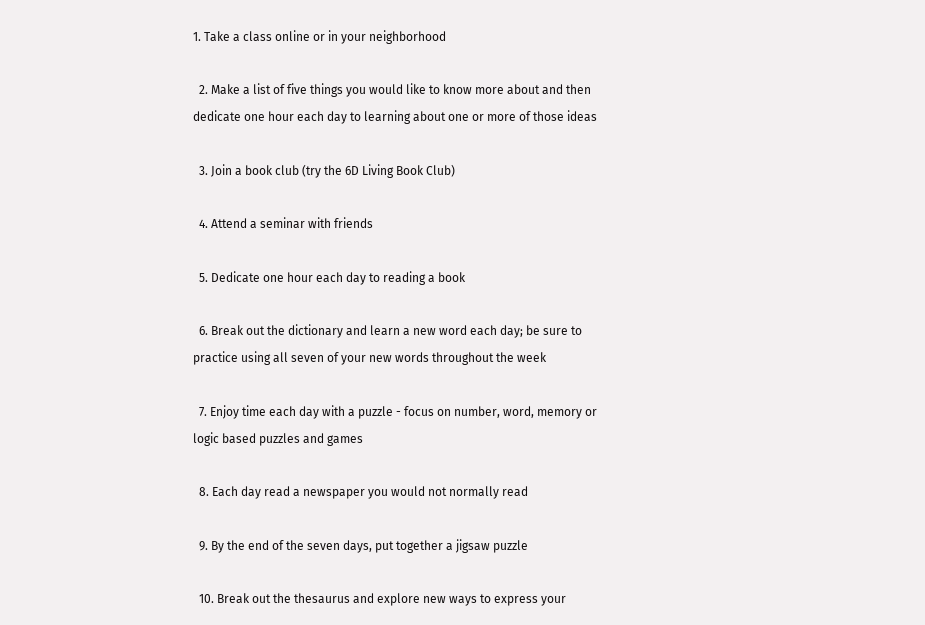1. Take a class online or in your neighborhood

  2. Make a list of five things you would like to know more about and then dedicate one hour each day to learning about one or more of those ideas

  3. Join a book club (try the 6D Living Book Club)

  4. Attend a seminar with friends

  5. Dedicate one hour each day to reading a book

  6. Break out the dictionary and learn a new word each day; be sure to practice using all seven of your new words throughout the week

  7. Enjoy time each day with a puzzle - focus on number, word, memory or logic based puzzles and games

  8. Each day read a newspaper you would not normally read

  9. By the end of the seven days, put together a jigsaw puzzle

  10. Break out the thesaurus and explore new ways to express your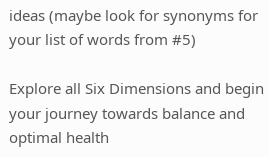ideas (maybe look for synonyms for your list of words from #5)

Explore all Six Dimensions and begin your journey towards balance and optimal health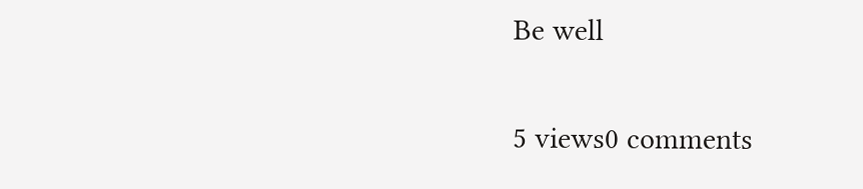Be well


5 views0 comments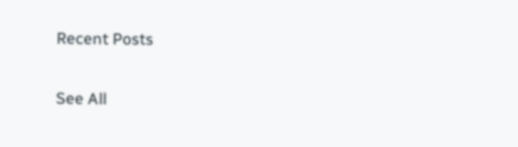Recent Posts

See All